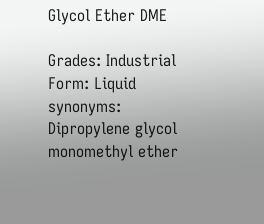Glycol Ether DME

Grades: Industrial
Form: Liquid
synonyms: Dipropylene glycol monomethyl ether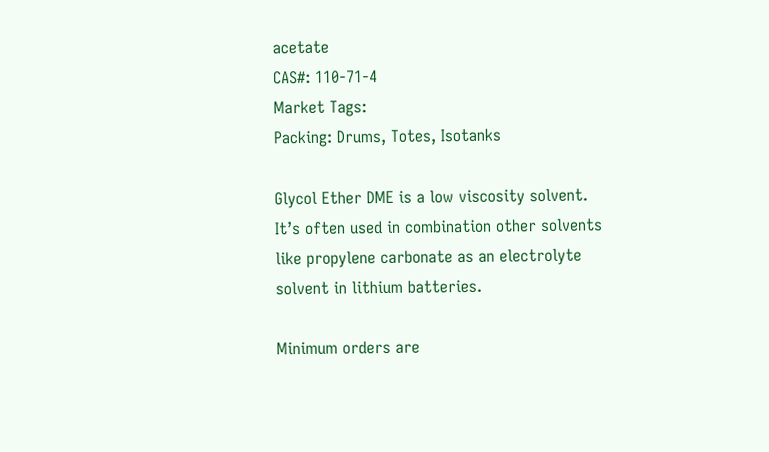acetate
CAS#: 110-71-4
Market Tags:
Packing: Drums, Totes, Isotanks

Glycol Ether DME is a low viscosity solvent. It’s often used in combination other solvents like propylene carbonate as an electrolyte solvent in lithium batteries.

Minimum orders are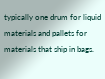typically one drum for liquid materials and pallets for materials that ship in bags.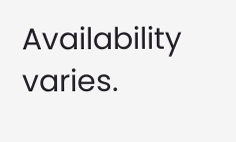Availability varies.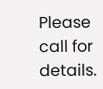Please call for details.